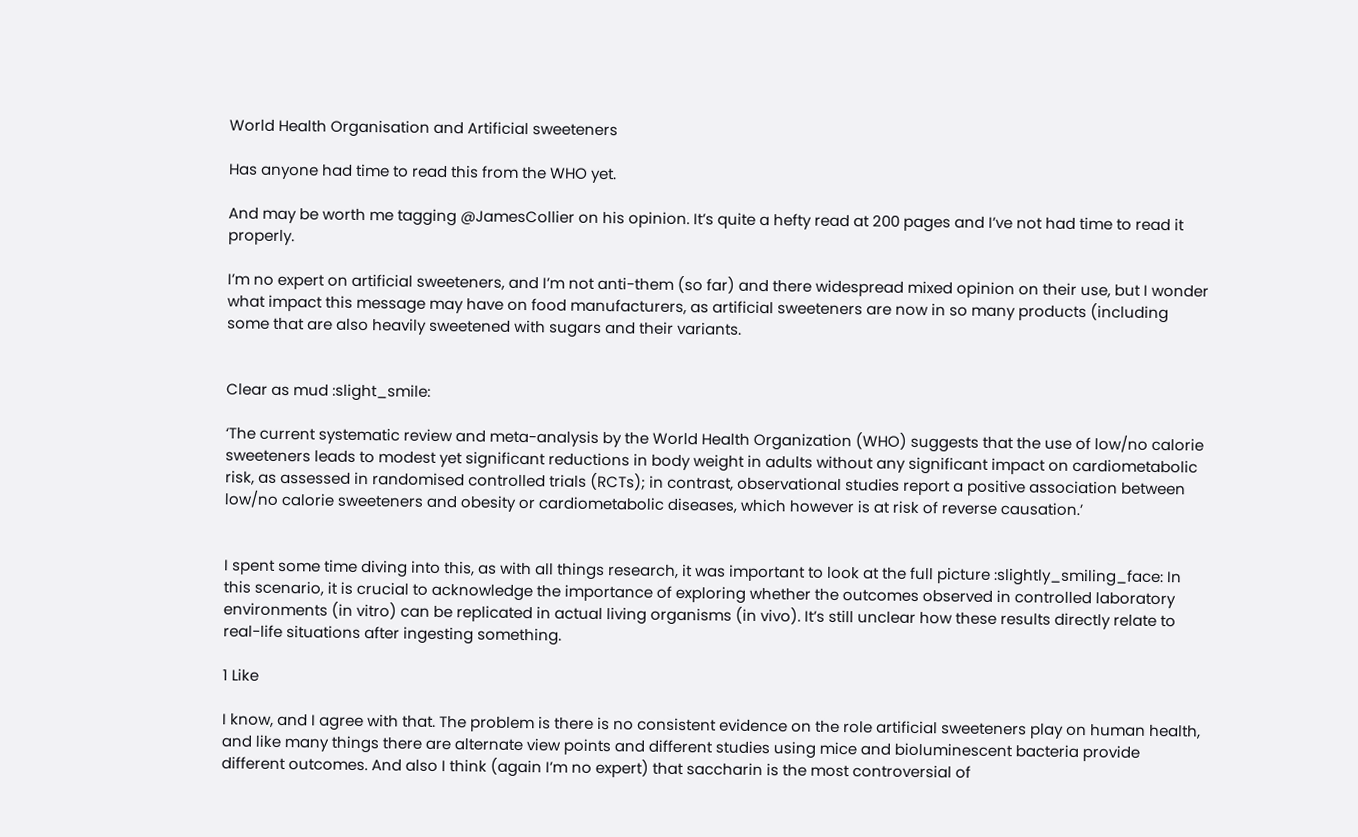World Health Organisation and Artificial sweeteners

Has anyone had time to read this from the WHO yet.

And may be worth me tagging @JamesCollier on his opinion. It’s quite a hefty read at 200 pages and I’ve not had time to read it properly.

I’m no expert on artificial sweeteners, and I’m not anti-them (so far) and there widespread mixed opinion on their use, but I wonder what impact this message may have on food manufacturers, as artificial sweeteners are now in so many products (including some that are also heavily sweetened with sugars and their variants.


Clear as mud :slight_smile:

‘The current systematic review and meta-analysis by the World Health Organization (WHO) suggests that the use of low/no calorie sweeteners leads to modest yet significant reductions in body weight in adults without any significant impact on cardiometabolic risk, as assessed in randomised controlled trials (RCTs); in contrast, observational studies report a positive association between low/no calorie sweeteners and obesity or cardiometabolic diseases, which however is at risk of reverse causation.’


I spent some time diving into this, as with all things research, it was important to look at the full picture :slightly_smiling_face: In this scenario, it is crucial to acknowledge the importance of exploring whether the outcomes observed in controlled laboratory environments (in vitro) can be replicated in actual living organisms (in vivo). It’s still unclear how these results directly relate to real-life situations after ingesting something.

1 Like

I know, and I agree with that. The problem is there is no consistent evidence on the role artificial sweeteners play on human health, and like many things there are alternate view points and different studies using mice and bioluminescent bacteria provide different outcomes. And also I think (again I’m no expert) that saccharin is the most controversial of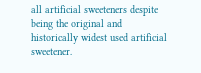all artificial sweeteners despite being the original and historically widest used artificial sweetener.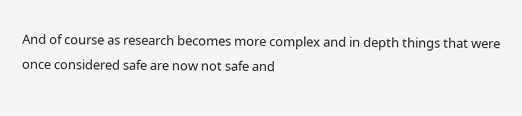And of course as research becomes more complex and in depth things that were once considered safe are now not safe and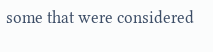some that were considered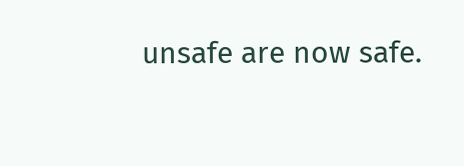unsafe are now safe.